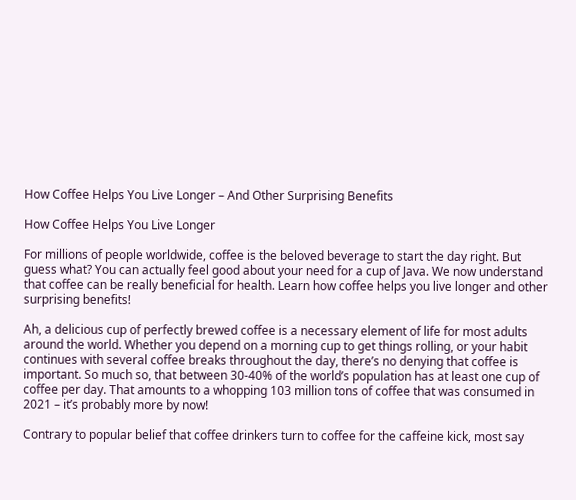How Coffee Helps You Live Longer – And Other Surprising Benefits

How Coffee Helps You Live Longer

For millions of people worldwide, coffee is the beloved beverage to start the day right. But guess what? You can actually feel good about your need for a cup of Java. We now understand that coffee can be really beneficial for health. Learn how coffee helps you live longer and other surprising benefits!

Ah, a delicious cup of perfectly brewed coffee is a necessary element of life for most adults around the world. Whether you depend on a morning cup to get things rolling, or your habit continues with several coffee breaks throughout the day, there’s no denying that coffee is important. So much so, that between 30-40% of the world’s population has at least one cup of coffee per day. That amounts to a whopping 103 million tons of coffee that was consumed in 2021 – it’s probably more by now!

Contrary to popular belief that coffee drinkers turn to coffee for the caffeine kick, most say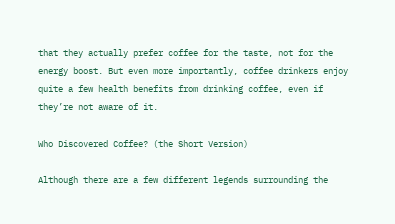that they actually prefer coffee for the taste, not for the energy boost. But even more importantly, coffee drinkers enjoy quite a few health benefits from drinking coffee, even if they’re not aware of it.

Who Discovered Coffee? (the Short Version)

Although there are a few different legends surrounding the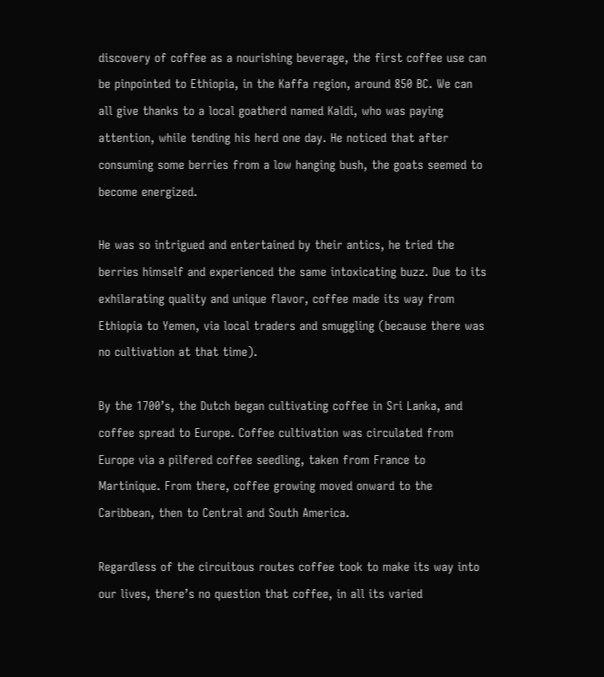discovery of coffee as a nourishing beverage, the first coffee use can be pinpointed to Ethiopia, in the Kaffa region, around 850 BC. We can all give thanks to a local goatherd named Kaldi, who was paying attention, while tending his herd one day. He noticed that after consuming some berries from a low hanging bush, the goats seemed to become energized.

He was so intrigued and entertained by their antics, he tried the berries himself and experienced the same intoxicating buzz. Due to its exhilarating quality and unique flavor, coffee made its way from Ethiopia to Yemen, via local traders and smuggling (because there was no cultivation at that time).

By the 1700’s, the Dutch began cultivating coffee in Sri Lanka, and coffee spread to Europe. Coffee cultivation was circulated from Europe via a pilfered coffee seedling, taken from France to Martinique. From there, coffee growing moved onward to the Caribbean, then to Central and South America.

Regardless of the circuitous routes coffee took to make its way into our lives, there’s no question that coffee, in all its varied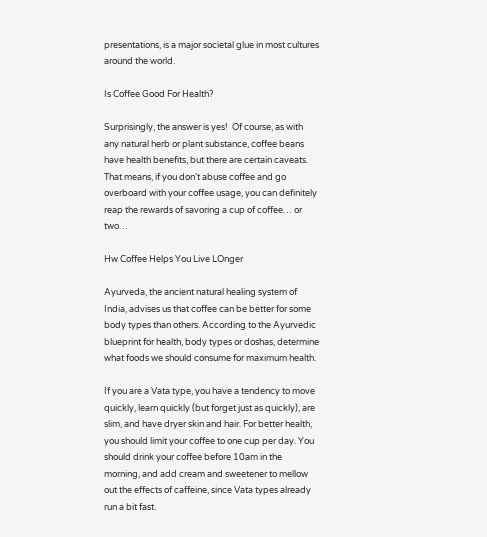presentations, is a major societal glue in most cultures around the world.

Is Coffee Good For Health?

Surprisingly, the answer is yes!  Of course, as with any natural herb or plant substance, coffee beans have health benefits, but there are certain caveats. That means, if you don’t abuse coffee and go overboard with your coffee usage, you can definitely reap the rewards of savoring a cup of coffee… or two…

Hw Coffee Helps You Live LOnger

Ayurveda, the ancient natural healing system of India, advises us that coffee can be better for some body types than others. According to the Ayurvedic blueprint for health, body types or doshas, determine what foods we should consume for maximum health.

If you are a Vata type, you have a tendency to move quickly, learn quickly (but forget just as quickly), are slim, and have dryer skin and hair. For better health, you should limit your coffee to one cup per day. You should drink your coffee before 10am in the morning, and add cream and sweetener to mellow out the effects of caffeine, since Vata types already run a bit fast.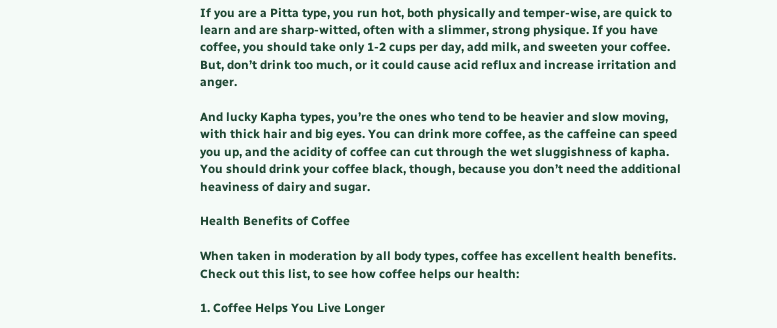If you are a Pitta type, you run hot, both physically and temper-wise, are quick to learn and are sharp-witted, often with a slimmer, strong physique. If you have coffee, you should take only 1-2 cups per day, add milk, and sweeten your coffee. But, don’t drink too much, or it could cause acid reflux and increase irritation and anger.

And lucky Kapha types, you’re the ones who tend to be heavier and slow moving, with thick hair and big eyes. You can drink more coffee, as the caffeine can speed you up, and the acidity of coffee can cut through the wet sluggishness of kapha. You should drink your coffee black, though, because you don’t need the additional heaviness of dairy and sugar.

Health Benefits of Coffee

When taken in moderation by all body types, coffee has excellent health benefits. Check out this list, to see how coffee helps our health:

1. Coffee Helps You Live Longer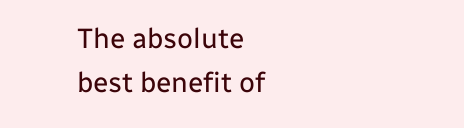The absolute best benefit of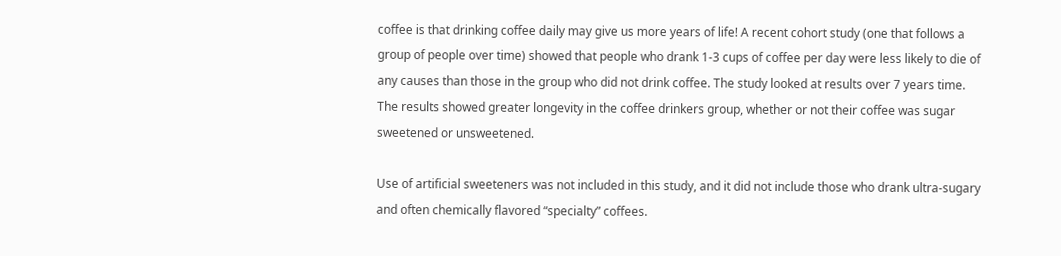coffee is that drinking coffee daily may give us more years of life! A recent cohort study (one that follows a group of people over time) showed that people who drank 1-3 cups of coffee per day were less likely to die of any causes than those in the group who did not drink coffee. The study looked at results over 7 years time. The results showed greater longevity in the coffee drinkers group, whether or not their coffee was sugar sweetened or unsweetened.

Use of artificial sweeteners was not included in this study, and it did not include those who drank ultra-sugary and often chemically flavored “specialty” coffees.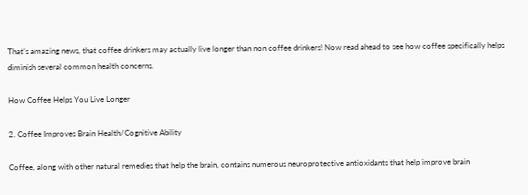That’s amazing news, that coffee drinkers may actually live longer than non coffee drinkers! Now read ahead to see how coffee specifically helps diminish several common health concerns.

How Coffee Helps You Live Longer

2. Coffee Improves Brain Health/Cognitive Ability

Coffee, along with other natural remedies that help the brain, contains numerous neuroprotective antioxidants that help improve brain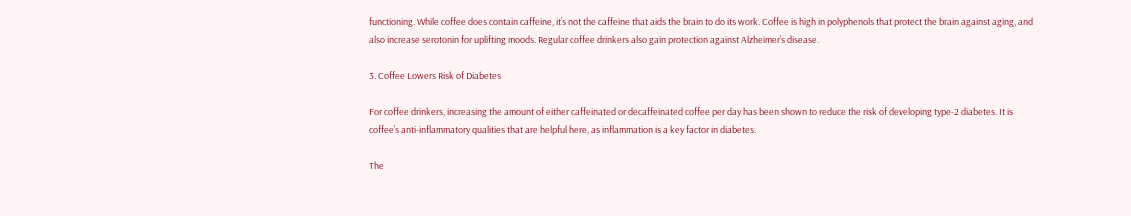functioning. While coffee does contain caffeine, it’s not the caffeine that aids the brain to do its work. Coffee is high in polyphenols that protect the brain against aging, and also increase serotonin for uplifting moods. Regular coffee drinkers also gain protection against Alzheimer’s disease.

3. Coffee Lowers Risk of Diabetes

For coffee drinkers, increasing the amount of either caffeinated or decaffeinated coffee per day has been shown to reduce the risk of developing type-2 diabetes. It is coffee’s anti-inflammatory qualities that are helpful here, as inflammation is a key factor in diabetes.

The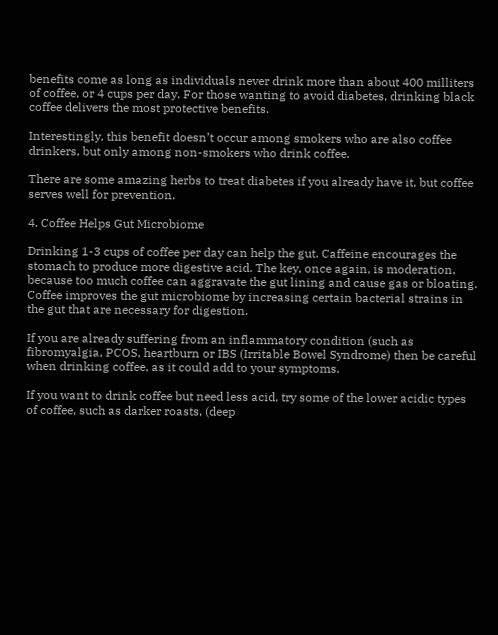benefits come as long as individuals never drink more than about 400 milliters of coffee, or 4 cups per day. For those wanting to avoid diabetes, drinking black coffee delivers the most protective benefits.

Interestingly, this benefit doesn’t occur among smokers who are also coffee drinkers, but only among non-smokers who drink coffee.

There are some amazing herbs to treat diabetes if you already have it, but coffee serves well for prevention.

4. Coffee Helps Gut Microbiome

Drinking 1-3 cups of coffee per day can help the gut. Caffeine encourages the stomach to produce more digestive acid. The key, once again, is moderation, because too much coffee can aggravate the gut lining and cause gas or bloating. Coffee improves the gut microbiome by increasing certain bacterial strains in the gut that are necessary for digestion.

If you are already suffering from an inflammatory condition (such as fibromyalgia, PCOS, heartburn or IBS (Irritable Bowel Syndrome) then be careful when drinking coffee, as it could add to your symptoms.

If you want to drink coffee but need less acid, try some of the lower acidic types of coffee, such as darker roasts, (deep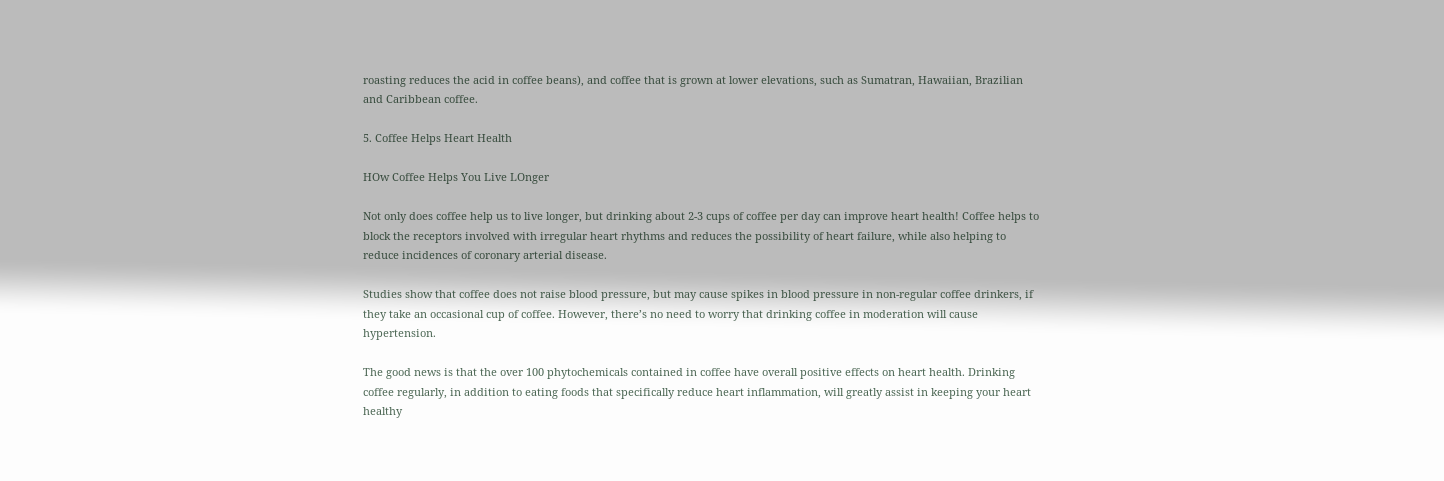roasting reduces the acid in coffee beans), and coffee that is grown at lower elevations, such as Sumatran, Hawaiian, Brazilian and Caribbean coffee.

5. Coffee Helps Heart Health

HOw Coffee Helps You Live LOnger

Not only does coffee help us to live longer, but drinking about 2-3 cups of coffee per day can improve heart health! Coffee helps to block the receptors involved with irregular heart rhythms and reduces the possibility of heart failure, while also helping to reduce incidences of coronary arterial disease.

Studies show that coffee does not raise blood pressure, but may cause spikes in blood pressure in non-regular coffee drinkers, if they take an occasional cup of coffee. However, there’s no need to worry that drinking coffee in moderation will cause hypertension.

The good news is that the over 100 phytochemicals contained in coffee have overall positive effects on heart health. Drinking coffee regularly, in addition to eating foods that specifically reduce heart inflammation, will greatly assist in keeping your heart healthy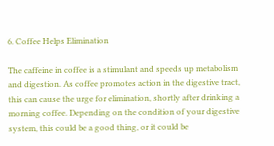6. Coffee Helps Elimination

The caffeine in coffee is a stimulant and speeds up metabolism and digestion. As coffee promotes action in the digestive tract, this can cause the urge for elimination, shortly after drinking a morning coffee. Depending on the condition of your digestive system, this could be a good thing, or it could be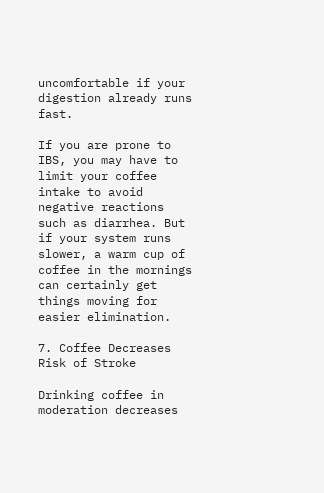uncomfortable if your digestion already runs fast.

If you are prone to IBS, you may have to limit your coffee intake to avoid negative reactions such as diarrhea. But if your system runs slower, a warm cup of coffee in the mornings can certainly get things moving for easier elimination.

7. Coffee Decreases Risk of Stroke

Drinking coffee in moderation decreases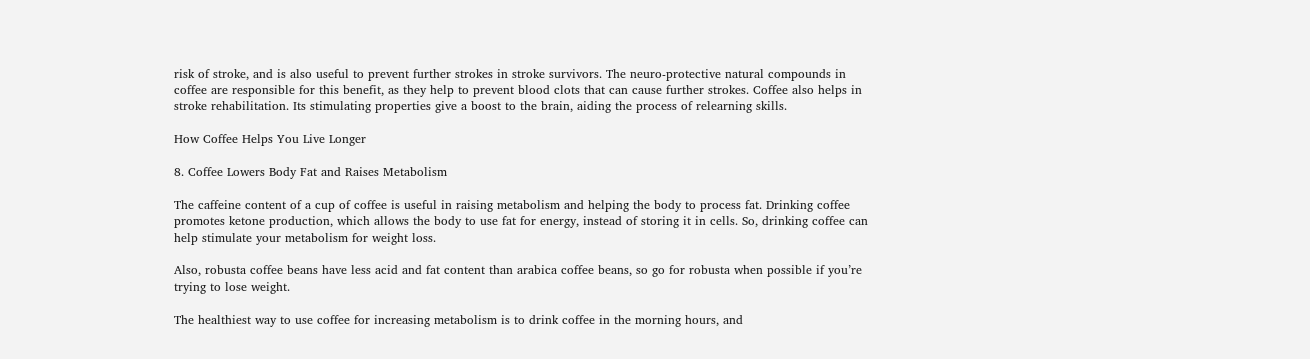risk of stroke, and is also useful to prevent further strokes in stroke survivors. The neuro-protective natural compounds in coffee are responsible for this benefit, as they help to prevent blood clots that can cause further strokes. Coffee also helps in stroke rehabilitation. Its stimulating properties give a boost to the brain, aiding the process of relearning skills.

How Coffee Helps You Live Longer

8. Coffee Lowers Body Fat and Raises Metabolism

The caffeine content of a cup of coffee is useful in raising metabolism and helping the body to process fat. Drinking coffee promotes ketone production, which allows the body to use fat for energy, instead of storing it in cells. So, drinking coffee can help stimulate your metabolism for weight loss.

Also, robusta coffee beans have less acid and fat content than arabica coffee beans, so go for robusta when possible if you’re trying to lose weight.

The healthiest way to use coffee for increasing metabolism is to drink coffee in the morning hours, and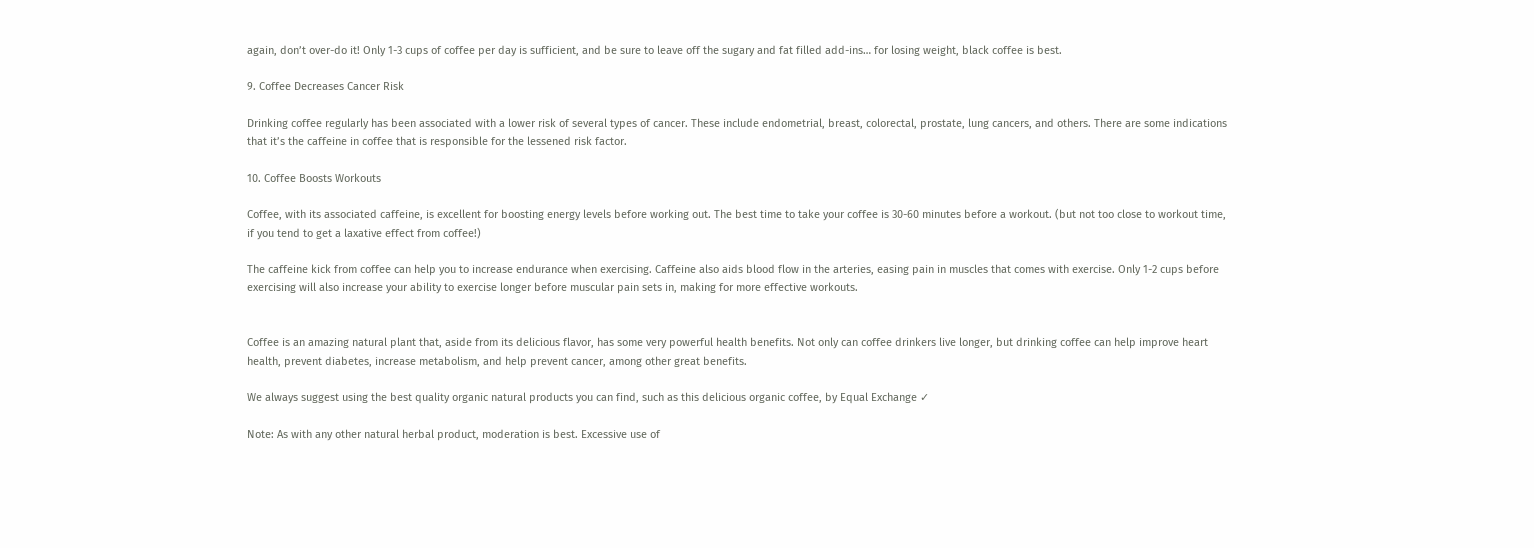again, don’t over-do it! Only 1-3 cups of coffee per day is sufficient, and be sure to leave off the sugary and fat filled add-ins… for losing weight, black coffee is best.

9. Coffee Decreases Cancer Risk

Drinking coffee regularly has been associated with a lower risk of several types of cancer. These include endometrial, breast, colorectal, prostate, lung cancers, and others. There are some indications that it’s the caffeine in coffee that is responsible for the lessened risk factor.

10. Coffee Boosts Workouts

Coffee, with its associated caffeine, is excellent for boosting energy levels before working out. The best time to take your coffee is 30-60 minutes before a workout. (but not too close to workout time, if you tend to get a laxative effect from coffee!)

The caffeine kick from coffee can help you to increase endurance when exercising. Caffeine also aids blood flow in the arteries, easing pain in muscles that comes with exercise. Only 1-2 cups before exercising will also increase your ability to exercise longer before muscular pain sets in, making for more effective workouts.


Coffee is an amazing natural plant that, aside from its delicious flavor, has some very powerful health benefits. Not only can coffee drinkers live longer, but drinking coffee can help improve heart health, prevent diabetes, increase metabolism, and help prevent cancer, among other great benefits.

We always suggest using the best quality organic natural products you can find, such as this delicious organic coffee, by Equal Exchange ✓

Note: As with any other natural herbal product, moderation is best. Excessive use of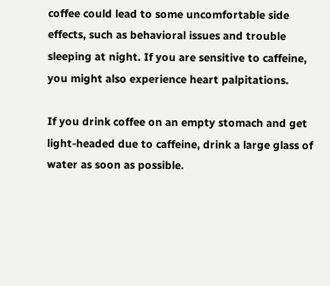coffee could lead to some uncomfortable side effects, such as behavioral issues and trouble sleeping at night. If you are sensitive to caffeine, you might also experience heart palpitations.

If you drink coffee on an empty stomach and get light-headed due to caffeine, drink a large glass of water as soon as possible.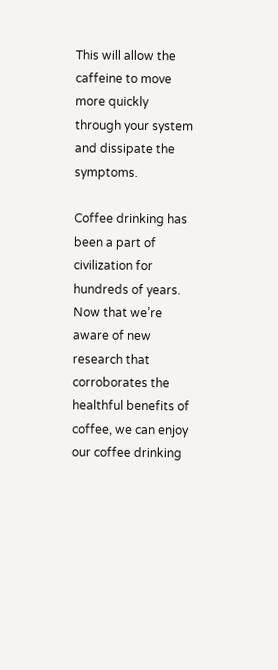This will allow the caffeine to move more quickly through your system and dissipate the symptoms.

Coffee drinking has been a part of civilization for hundreds of years. Now that we’re aware of new research that corroborates the healthful benefits of coffee, we can enjoy our coffee drinking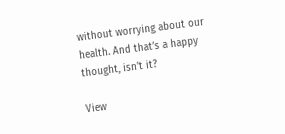without worrying about our health. And that’s a happy thought, isn’t it?

View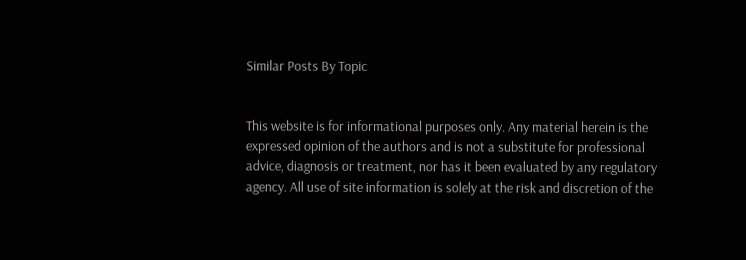Similar Posts By Topic


This website is for informational purposes only. Any material herein is the expressed opinion of the authors and is not a substitute for professional advice, diagnosis or treatment, nor has it been evaluated by any regulatory agency. All use of site information is solely at the risk and discretion of the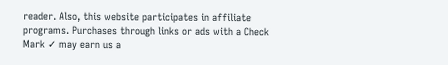reader. Also, this website participates in affiliate programs. Purchases through links or ads with a Check Mark ✓ may earn us a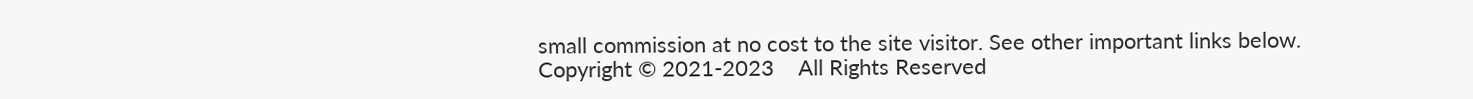small commission at no cost to the site visitor. See other important links below.
Copyright © 2021-2023    All Rights Reserved